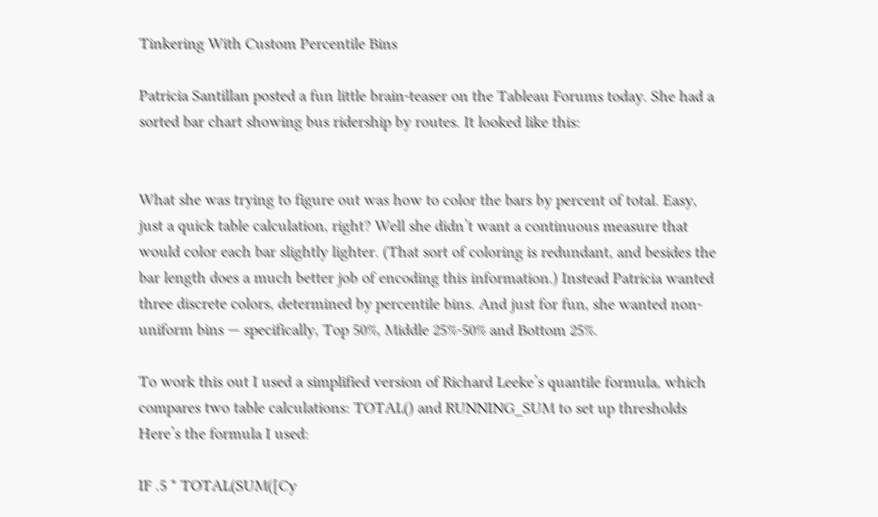Tinkering With Custom Percentile Bins

Patricia Santillan posted a fun little brain-teaser on the Tableau Forums today. She had a sorted bar chart showing bus ridership by routes. It looked like this:


What she was trying to figure out was how to color the bars by percent of total. Easy, just a quick table calculation, right? Well she didn’t want a continuous measure that would color each bar slightly lighter. (That sort of coloring is redundant, and besides the bar length does a much better job of encoding this information.) Instead Patricia wanted three discrete colors, determined by percentile bins. And just for fun, she wanted non-uniform bins — specifically, Top 50%, Middle 25%-50% and Bottom 25%.

To work this out I used a simplified version of Richard Leeke’s quantile formula, which compares two table calculations: TOTAL() and RUNNING_SUM to set up thresholds Here’s the formula I used:

IF .5 * TOTAL(SUM([Cy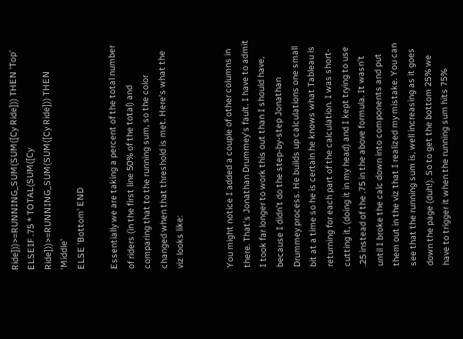Ride]))>=RUNNING_SUM(SUM([Cy Ride])) THEN 'Top'
ELSEIF .75 * TOTAL(SUM([Cy Ride]))>=RUNNING_SUM(SUM([Cy Ride])) THEN 'Middle'
ELSE 'Bottom' END

Essentially we are taking a percent of the total number of riders (in the first line 50% of the total) and comparing that to the running sum, so the color changed when that threshold is met. Here’s what the viz looks like:


You might notice I added a couple of other columns in there. That’s Jonathan Drummey’s fault. I have to admit I took far longer to work this out than I should have, because I didn’t do the step-by-step Jonathan Drummey process. He builds up calculations one small bit at a time so he is certain he knows what Tableau is returning for each part of the calculation. I was short-cutting it, (doing it in my head) and I kept trying to use .25 instead of the .75 in the above formula. It wasn’t until I broke the calc down into components and put them out in the viz that I realized my mistake. You can see that the running sum is, well increasing as it goes down the page (duh!). So to get the bottom 25% we have to trigger it when the running sum hits 75%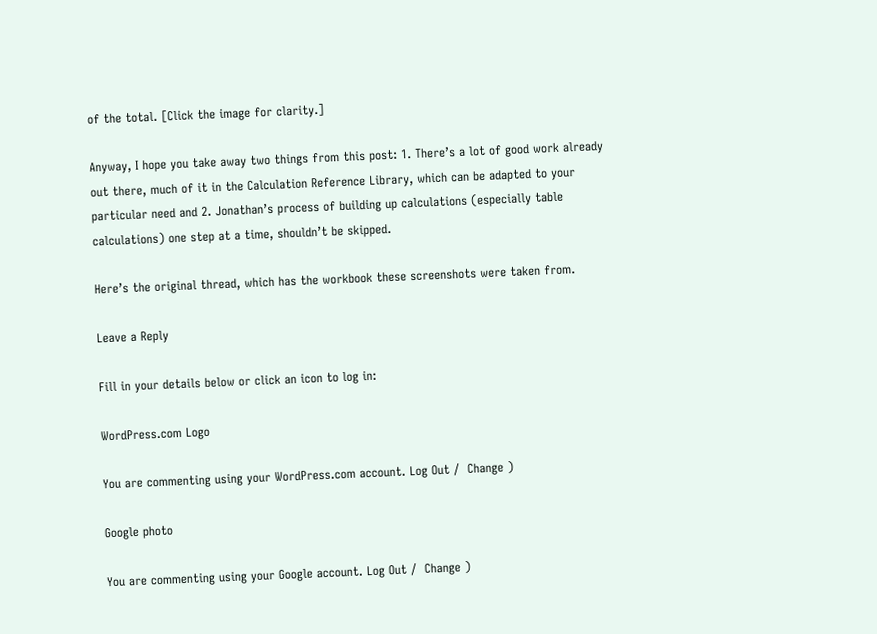of the total. [Click the image for clarity.]

Anyway, I hope you take away two things from this post: 1. There’s a lot of good work already out there, much of it in the Calculation Reference Library, which can be adapted to your particular need and 2. Jonathan’s process of building up calculations (especially table calculations) one step at a time, shouldn’t be skipped.

Here’s the original thread, which has the workbook these screenshots were taken from.

Leave a Reply

Fill in your details below or click an icon to log in:

WordPress.com Logo

You are commenting using your WordPress.com account. Log Out /  Change )

Google photo

You are commenting using your Google account. Log Out /  Change )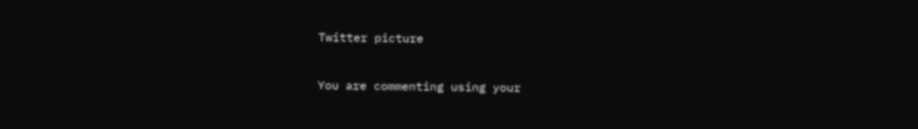Twitter picture

You are commenting using your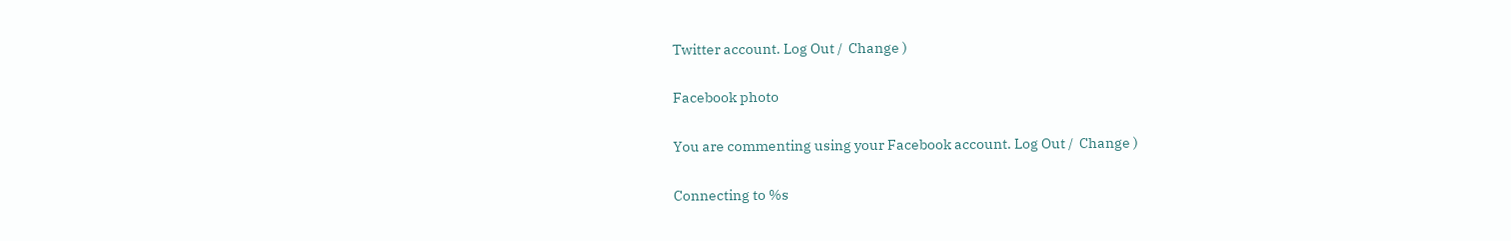Twitter account. Log Out /  Change )

Facebook photo

You are commenting using your Facebook account. Log Out /  Change )

Connecting to %s